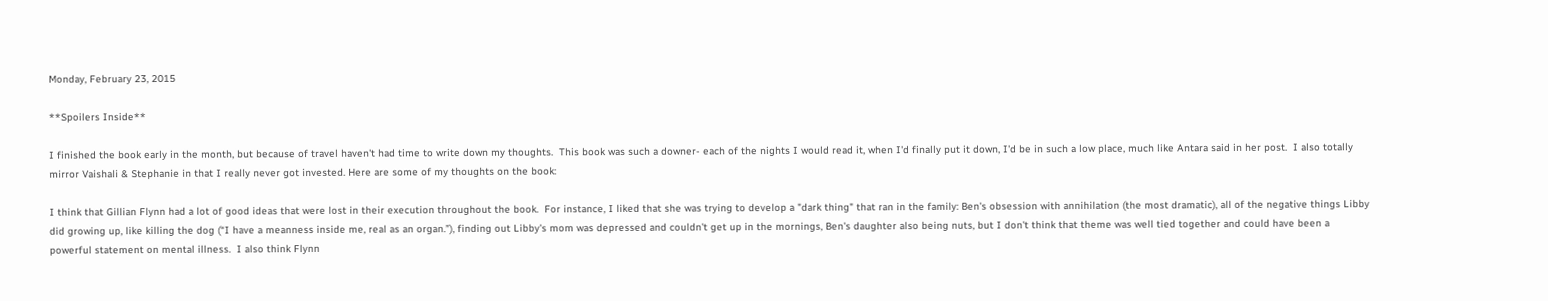Monday, February 23, 2015

**Spoilers Inside**

I finished the book early in the month, but because of travel haven't had time to write down my thoughts.  This book was such a downer- each of the nights I would read it, when I'd finally put it down, I'd be in such a low place, much like Antara said in her post.  I also totally mirror Vaishali & Stephanie in that I really never got invested. Here are some of my thoughts on the book:

I think that Gillian Flynn had a lot of good ideas that were lost in their execution throughout the book.  For instance, I liked that she was trying to develop a "dark thing" that ran in the family: Ben's obsession with annihilation (the most dramatic), all of the negative things Libby did growing up, like killing the dog (“I have a meanness inside me, real as an organ.”), finding out Libby's mom was depressed and couldn't get up in the mornings, Ben's daughter also being nuts, but I don't think that theme was well tied together and could have been a powerful statement on mental illness.  I also think Flynn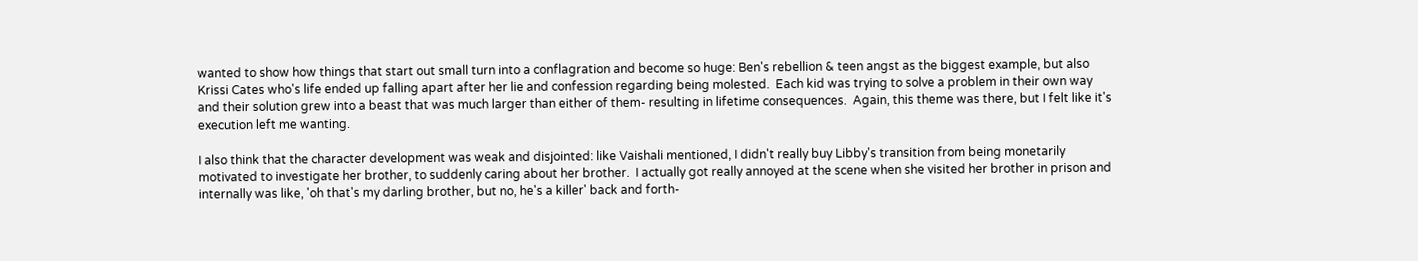wanted to show how things that start out small turn into a conflagration and become so huge: Ben's rebellion & teen angst as the biggest example, but also Krissi Cates who's life ended up falling apart after her lie and confession regarding being molested.  Each kid was trying to solve a problem in their own way and their solution grew into a beast that was much larger than either of them- resulting in lifetime consequences.  Again, this theme was there, but I felt like it's execution left me wanting.

I also think that the character development was weak and disjointed: like Vaishali mentioned, I didn't really buy Libby's transition from being monetarily motivated to investigate her brother, to suddenly caring about her brother.  I actually got really annoyed at the scene when she visited her brother in prison and internally was like, 'oh that's my darling brother, but no, he's a killer' back and forth-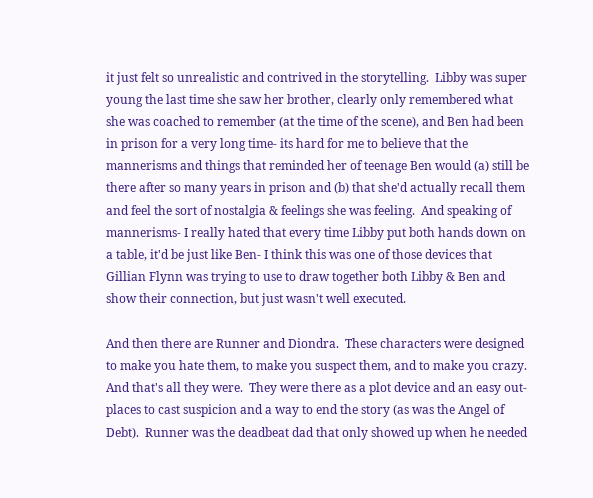it just felt so unrealistic and contrived in the storytelling.  Libby was super young the last time she saw her brother, clearly only remembered what she was coached to remember (at the time of the scene), and Ben had been in prison for a very long time- its hard for me to believe that the mannerisms and things that reminded her of teenage Ben would (a) still be there after so many years in prison and (b) that she'd actually recall them and feel the sort of nostalgia & feelings she was feeling.  And speaking of mannerisms- I really hated that every time Libby put both hands down on a table, it'd be just like Ben- I think this was one of those devices that Gillian Flynn was trying to use to draw together both Libby & Ben and show their connection, but just wasn't well executed.

And then there are Runner and Diondra.  These characters were designed to make you hate them, to make you suspect them, and to make you crazy.  And that's all they were.  They were there as a plot device and an easy out- places to cast suspicion and a way to end the story (as was the Angel of Debt).  Runner was the deadbeat dad that only showed up when he needed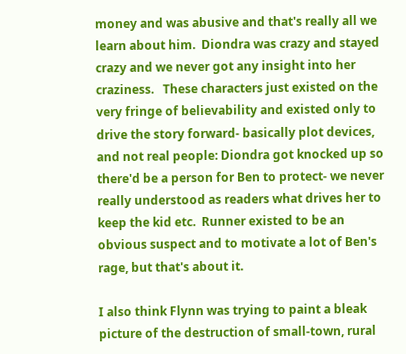money and was abusive and that's really all we learn about him.  Diondra was crazy and stayed crazy and we never got any insight into her craziness.   These characters just existed on the very fringe of believability and existed only to drive the story forward- basically plot devices, and not real people: Diondra got knocked up so there'd be a person for Ben to protect- we never really understood as readers what drives her to keep the kid etc.  Runner existed to be an obvious suspect and to motivate a lot of Ben's rage, but that's about it.

I also think Flynn was trying to paint a bleak picture of the destruction of small-town, rural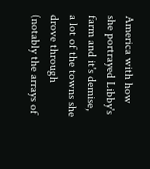America with how she portrayed Libby's farm and it's demise, a lot of the towns she drove through (notably the arrays of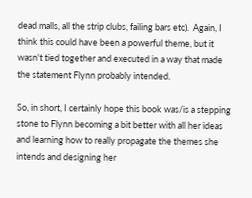dead malls, all the strip clubs, failing bars etc).  Again, I think this could have been a powerful theme, but it wasn't tied together and executed in a way that made the statement Flynn probably intended.

So, in short, I certainly hope this book was/is a stepping stone to Flynn becoming a bit better with all her ideas and learning how to really propagate the themes she intends and designing her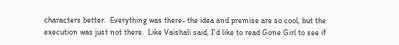characters better.  Everything was there- the idea and premise are so cool, but the execution was just not there.  Like Vaishali said, I'd like to read Gone Girl to see if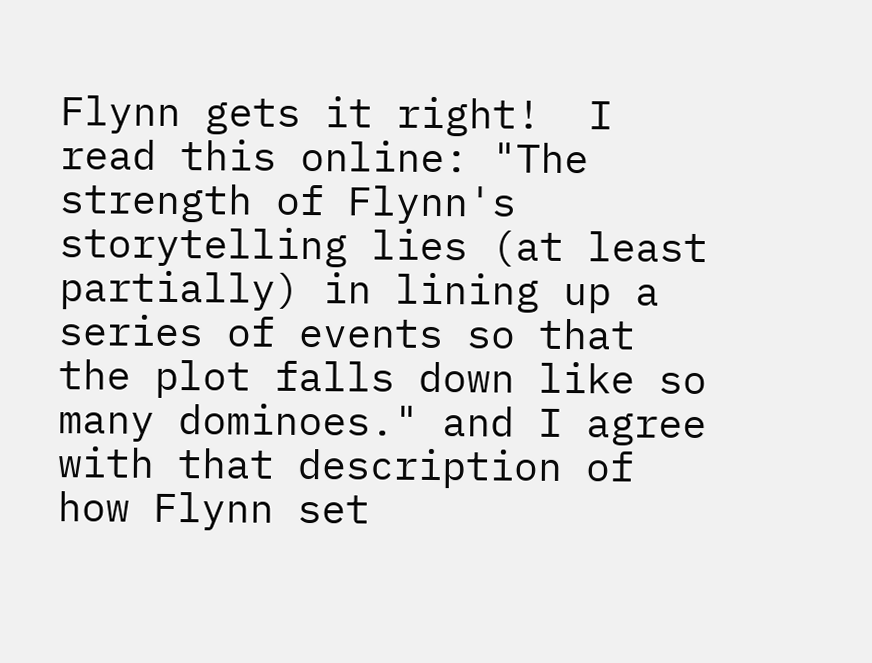Flynn gets it right!  I read this online: "The strength of Flynn's storytelling lies (at least partially) in lining up a series of events so that the plot falls down like so many dominoes." and I agree with that description of how Flynn set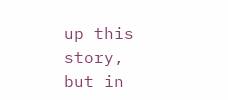up this story, but in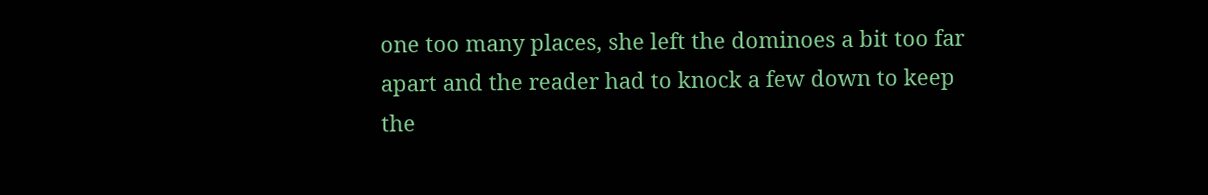one too many places, she left the dominoes a bit too far apart and the reader had to knock a few down to keep the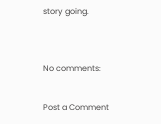story going.


No comments:

Post a Comment